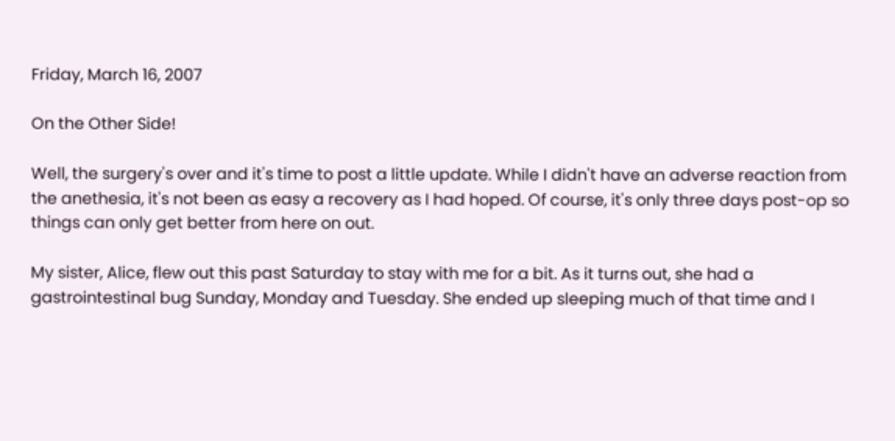Friday, March 16, 2007

On the Other Side!

Well, the surgery's over and it's time to post a little update. While I didn't have an adverse reaction from the anethesia, it's not been as easy a recovery as I had hoped. Of course, it's only three days post-op so things can only get better from here on out.

My sister, Alice, flew out this past Saturday to stay with me for a bit. As it turns out, she had a gastrointestinal bug Sunday, Monday and Tuesday. She ended up sleeping much of that time and I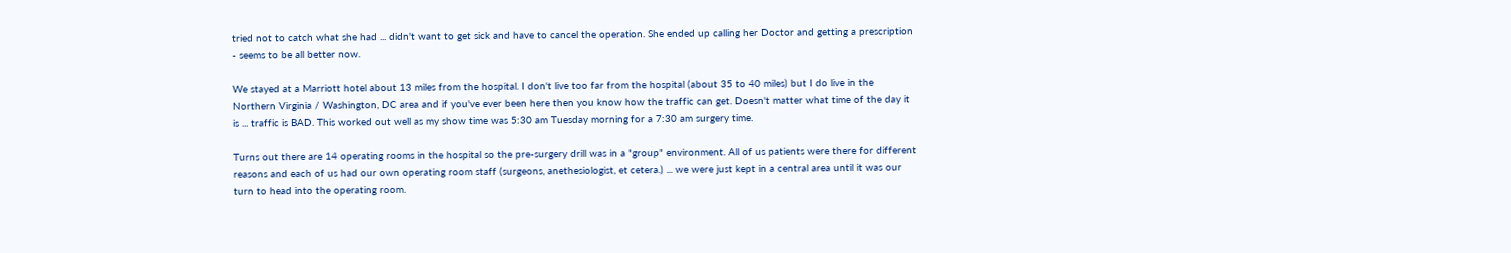tried not to catch what she had ... didn't want to get sick and have to cancel the operation. She ended up calling her Doctor and getting a prescription - seems to be all better now.

We stayed at a Marriott hotel about 13 miles from the hospital. I don't live too far from the hospital (about 35 to 40 miles) but I do live in the Northern Virginia / Washington, DC area and if you've ever been here then you know how the traffic can get. Doesn't matter what time of the day it is ... traffic is BAD. This worked out well as my show time was 5:30 am Tuesday morning for a 7:30 am surgery time.

Turns out there are 14 operating rooms in the hospital so the pre-surgery drill was in a "group" environment. All of us patients were there for different reasons and each of us had our own operating room staff (surgeons, anethesiologist, et cetera.) ... we were just kept in a central area until it was our turn to head into the operating room.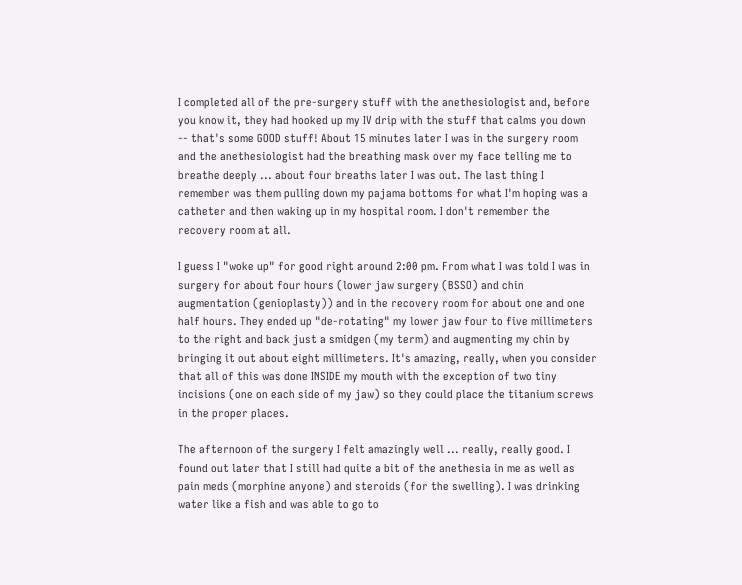I completed all of the pre-surgery stuff with the anethesiologist and, before you know it, they had hooked up my IV drip with the stuff that calms you down -- that's some GOOD stuff! About 15 minutes later I was in the surgery room and the anethesiologist had the breathing mask over my face telling me to breathe deeply ... about four breaths later I was out. The last thing I remember was them pulling down my pajama bottoms for what I'm hoping was a catheter and then waking up in my hospital room. I don't remember the recovery room at all.

I guess I "woke up" for good right around 2:00 pm. From what I was told I was in surgery for about four hours (lower jaw surgery (BSSO) and chin augmentation (genioplasty)) and in the recovery room for about one and one half hours. They ended up "de-rotating" my lower jaw four to five millimeters to the right and back just a smidgen (my term) and augmenting my chin by bringing it out about eight millimeters. It's amazing, really, when you consider that all of this was done INSIDE my mouth with the exception of two tiny incisions (one on each side of my jaw) so they could place the titanium screws in the proper places.

The afternoon of the surgery I felt amazingly well ... really, really good. I found out later that I still had quite a bit of the anethesia in me as well as pain meds (morphine anyone) and steroids (for the swelling). I was drinking water like a fish and was able to go to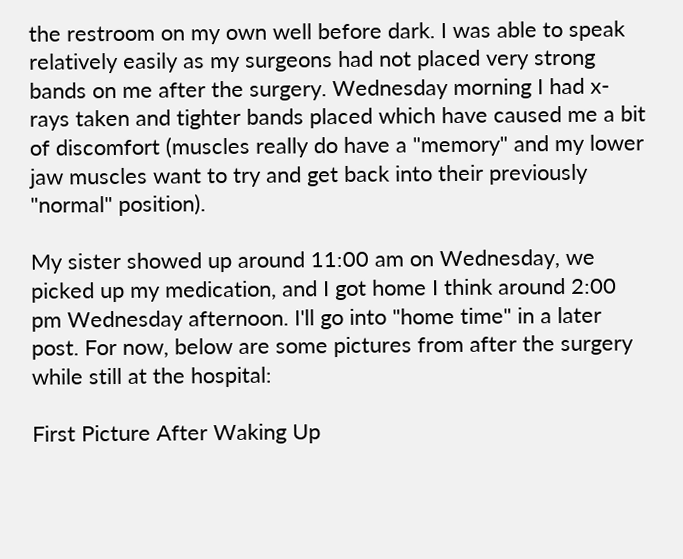the restroom on my own well before dark. I was able to speak relatively easily as my surgeons had not placed very strong bands on me after the surgery. Wednesday morning I had x-rays taken and tighter bands placed which have caused me a bit of discomfort (muscles really do have a "memory" and my lower jaw muscles want to try and get back into their previously "normal" position).

My sister showed up around 11:00 am on Wednesday, we picked up my medication, and I got home I think around 2:00 pm Wednesday afternoon. I'll go into "home time" in a later post. For now, below are some pictures from after the surgery while still at the hospital:

First Picture After Waking Up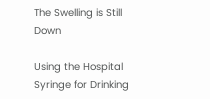The Swelling is Still Down

Using the Hospital Syringe for Drinking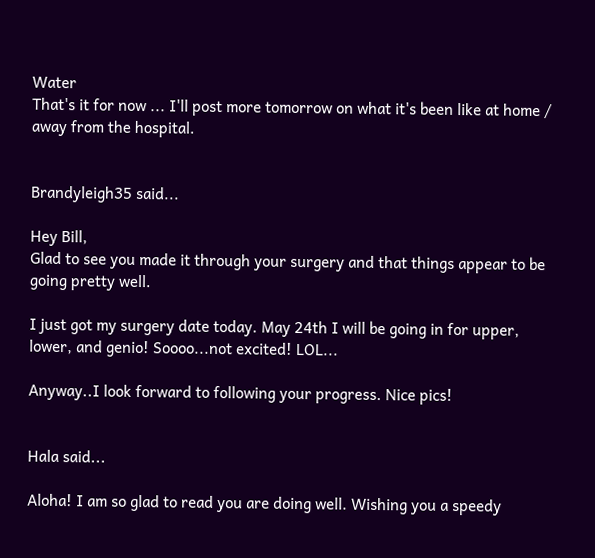Water
That's it for now ... I'll post more tomorrow on what it's been like at home / away from the hospital.


Brandyleigh35 said...

Hey Bill,
Glad to see you made it through your surgery and that things appear to be going pretty well.

I just got my surgery date today. May 24th I will be going in for upper, lower, and genio! Soooo...not excited! LOL...

Anyway..I look forward to following your progress. Nice pics!


Hala said...

Aloha! I am so glad to read you are doing well. Wishing you a speedy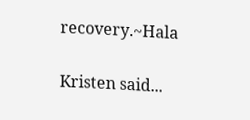recovery.~Hala

Kristen said...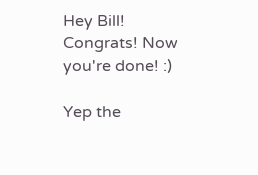Hey Bill! Congrats! Now you're done! :)

Yep the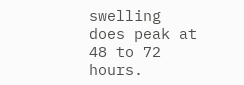swelling does peak at 48 to 72 hours.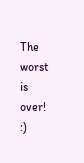The worst is over! :)